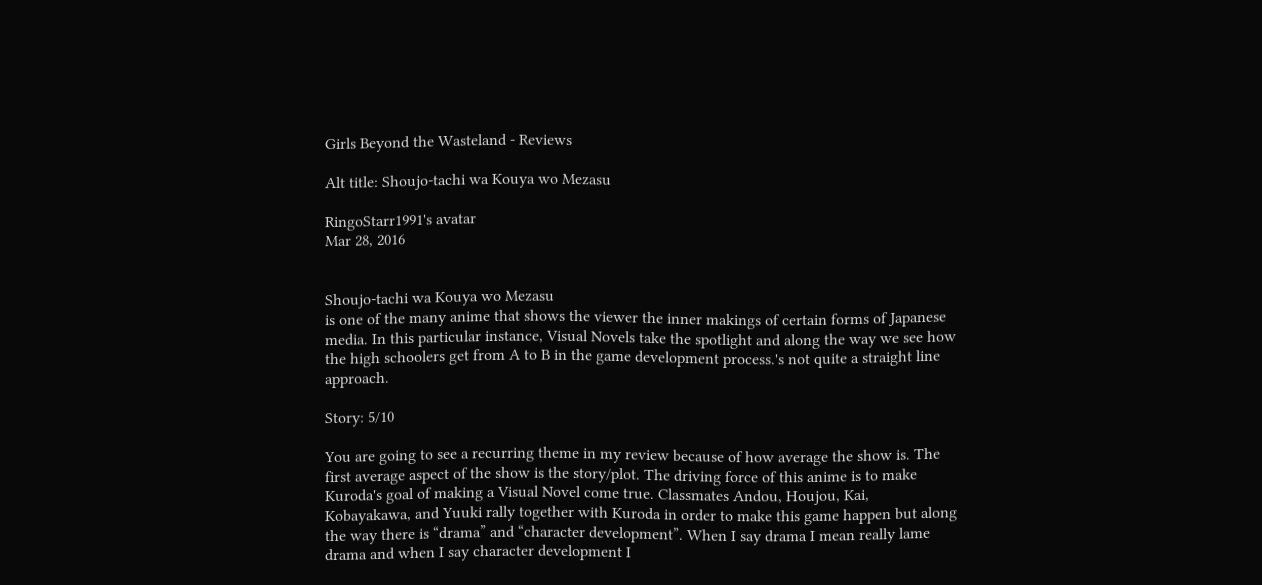Girls Beyond the Wasteland - Reviews

Alt title: Shoujo-tachi wa Kouya wo Mezasu

RingoStarr1991's avatar
Mar 28, 2016


Shoujo-tachi wa Kouya wo Mezasu
is one of the many anime that shows the viewer the inner makings of certain forms of Japanese media. In this particular instance, Visual Novels take the spotlight and along the way we see how the high schoolers get from A to B in the game development process.'s not quite a straight line approach.

Story: 5/10

You are going to see a recurring theme in my review because of how average the show is. The first average aspect of the show is the story/plot. The driving force of this anime is to make Kuroda's goal of making a Visual Novel come true. Classmates Andou, Houjou, Kai, Kobayakawa, and Yuuki rally together with Kuroda in order to make this game happen but along the way there is “drama” and “character development”. When I say drama I mean really lame drama and when I say character development I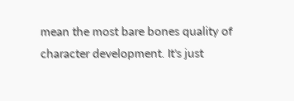mean the most bare bones quality of character development. It's just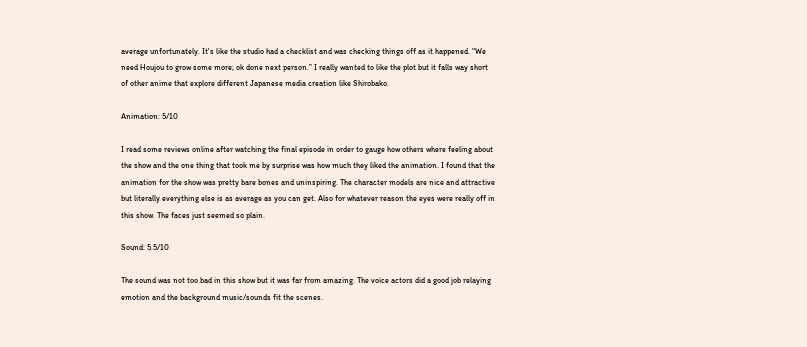average unfortunately. It's like the studio had a checklist and was checking things off as it happened. “We need Houjou to grow some more; ok done next person.” I really wanted to like the plot but it falls way short of other anime that explore different Japanese media creation like Shirobako.

Animation: 5/10

I read some reviews online after watching the final episode in order to gauge how others where feeling about the show and the one thing that took me by surprise was how much they liked the animation. I found that the animation for the show was pretty bare bones and uninspiring. The character models are nice and attractive but literally everything else is as average as you can get. Also for whatever reason the eyes were really off in this show. The faces just seemed so plain.

Sound: 5.5/10

The sound was not too bad in this show but it was far from amazing. The voice actors did a good job relaying emotion and the background music/sounds fit the scenes.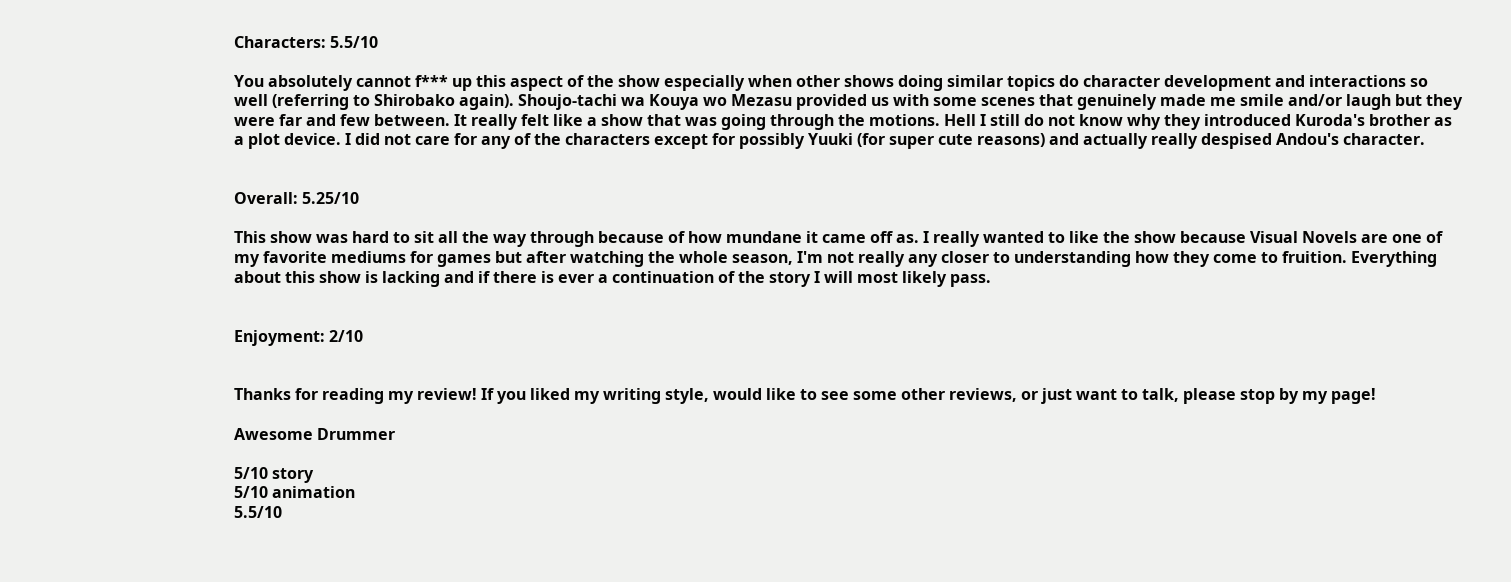Characters: 5.5/10

You absolutely cannot f*** up this aspect of the show especially when other shows doing similar topics do character development and interactions so well (referring to Shirobako again). Shoujo-tachi wa Kouya wo Mezasu provided us with some scenes that genuinely made me smile and/or laugh but they were far and few between. It really felt like a show that was going through the motions. Hell I still do not know why they introduced Kuroda's brother as a plot device. I did not care for any of the characters except for possibly Yuuki (for super cute reasons) and actually really despised Andou's character.


Overall: 5.25/10

This show was hard to sit all the way through because of how mundane it came off as. I really wanted to like the show because Visual Novels are one of my favorite mediums for games but after watching the whole season, I'm not really any closer to understanding how they come to fruition. Everything about this show is lacking and if there is ever a continuation of the story I will most likely pass.


Enjoyment: 2/10


Thanks for reading my review! If you liked my writing style, would like to see some other reviews, or just want to talk, please stop by my page!

Awesome Drummer

5/10 story
5/10 animation
5.5/10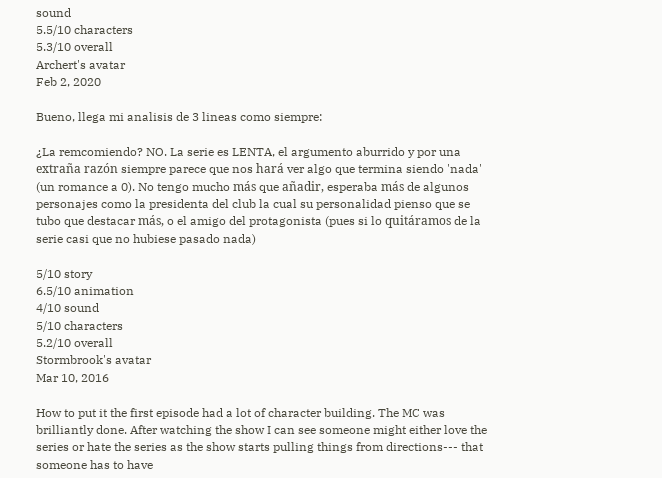sound
5.5/10 characters
5.3/10 overall
Archert's avatar
Feb 2, 2020

Bueno, llega mi analisis de 3 lineas como siempre:

¿La remcomiendo? NO. La serie es LENTA, el argumento aburrido y por una extraña razón siempre parece que nos hará ver algo que termina siendo 'nada' (un romance a 0). No tengo mucho más que añadir, esperaba más de algunos personajes como la presidenta del club la cual su personalidad pienso que se tubo que destacar más, o el amigo del protagonista (pues si lo quitáramos de la serie casi que no hubiese pasado nada)

5/10 story
6.5/10 animation
4/10 sound
5/10 characters
5.2/10 overall
Stormbrook's avatar
Mar 10, 2016

How to put it the first episode had a lot of character building. The MC was brilliantly done. After watching the show I can see someone might either love the series or hate the series as the show starts pulling things from directions--- that someone has to have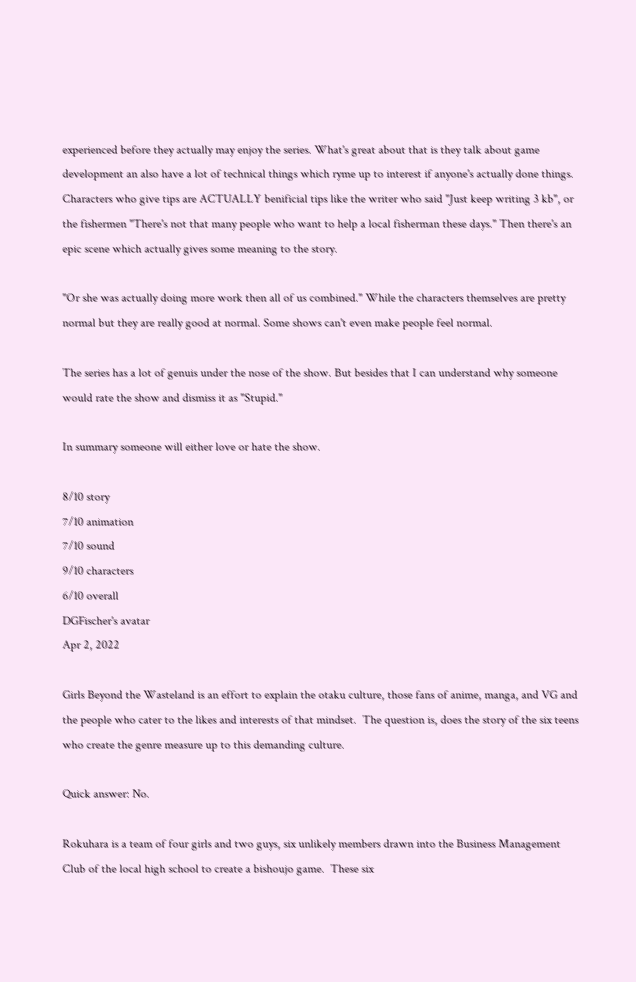experienced before they actually may enjoy the series. What's great about that is they talk about game development an also have a lot of technical things which ryme up to interest if anyone's actually done things. Characters who give tips are ACTUALLY benificial tips like the writer who said "Just keep writing 3 kb", or the fishermen "There's not that many people who want to help a local fisherman these days." Then there's an epic scene which actually gives some meaning to the story.

"Or she was actually doing more work then all of us combined." While the characters themselves are pretty normal but they are really good at normal. Some shows can't even make people feel normal.

The series has a lot of genuis under the nose of the show. But besides that I can understand why someone would rate the show and dismiss it as "Stupid."

In summary someone will either love or hate the show.

8/10 story
7/10 animation
7/10 sound
9/10 characters
6/10 overall
DGFischer's avatar
Apr 2, 2022

Girls Beyond the Wasteland is an effort to explain the otaku culture, those fans of anime, manga, and VG and the people who cater to the likes and interests of that mindset.  The question is, does the story of the six teens who create the genre measure up to this demanding culture.

Quick answer: No.

Rokuhara is a team of four girls and two guys, six unlikely members drawn into the Business Management Club of the local high school to create a bishoujo game.  These six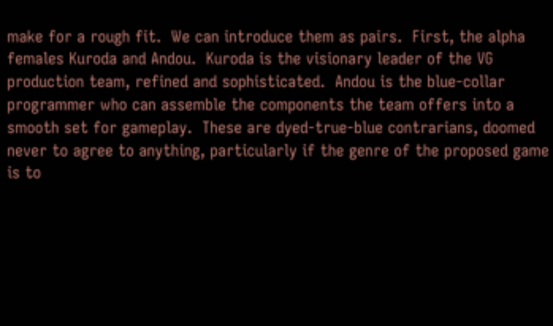make for a rough fit.  We can introduce them as pairs.  First, the alpha females Kuroda and Andou.  Kuroda is the visionary leader of the VG production team, refined and sophisticated.  Andou is the blue-collar programmer who can assemble the components the team offers into a smooth set for gameplay.  These are dyed-true-blue contrarians, doomed never to agree to anything, particularly if the genre of the proposed game is to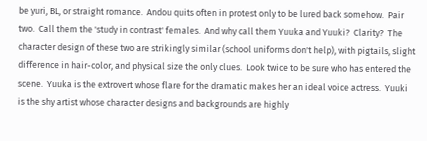be yuri, BL, or straight romance.  Andou quits often in protest only to be lured back somehow.  Pair two.  Call them the 'study in contrast' females.  And why call them Yuuka and Yuuki?  Clarity?  The character design of these two are strikingly similar (school uniforms don't help), with pigtails, slight difference in hair-color, and physical size the only clues.  Look twice to be sure who has entered the scene.  Yuuka is the extrovert whose flare for the dramatic makes her an ideal voice actress.  Yuuki is the shy artist whose character designs and backgrounds are highly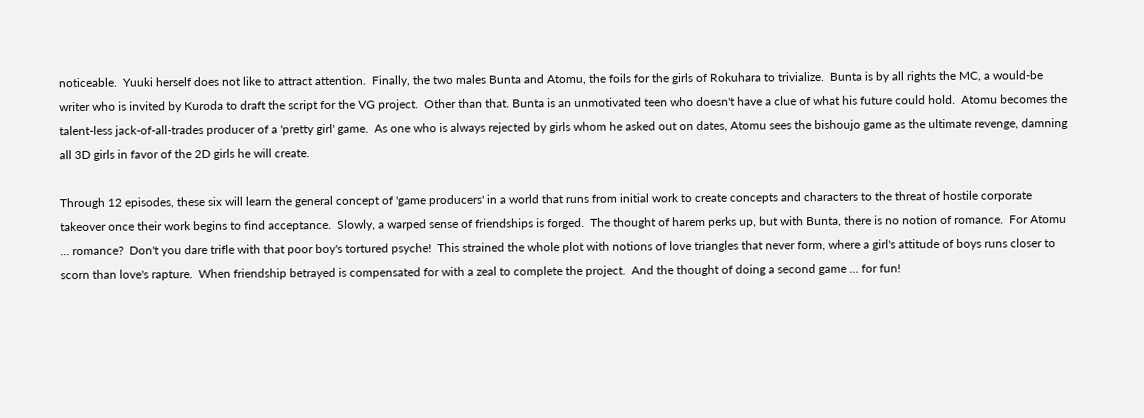noticeable.  Yuuki herself does not like to attract attention.  Finally, the two males Bunta and Atomu, the foils for the girls of Rokuhara to trivialize.  Bunta is by all rights the MC, a would-be writer who is invited by Kuroda to draft the script for the VG project.  Other than that. Bunta is an unmotivated teen who doesn't have a clue of what his future could hold.  Atomu becomes the talent-less jack-of-all-trades producer of a 'pretty girl' game.  As one who is always rejected by girls whom he asked out on dates, Atomu sees the bishoujo game as the ultimate revenge, damning all 3D girls in favor of the 2D girls he will create.

Through 12 episodes, these six will learn the general concept of 'game producers' in a world that runs from initial work to create concepts and characters to the threat of hostile corporate takeover once their work begins to find acceptance.  Slowly, a warped sense of friendships is forged.  The thought of harem perks up, but with Bunta, there is no notion of romance.  For Atomu ... romance?  Don't you dare trifle with that poor boy's tortured psyche!  This strained the whole plot with notions of love triangles that never form, where a girl's attitude of boys runs closer to scorn than love's rapture.  When friendship betrayed is compensated for with a zeal to complete the project.  And the thought of doing a second game ... for fun!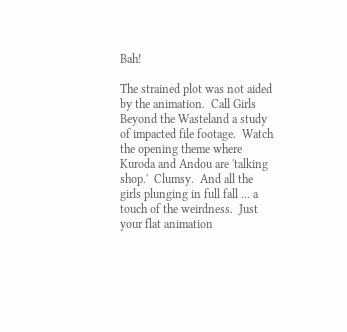Bah!

The strained plot was not aided by the animation.  Call Girls Beyond the Wasteland a study of impacted file footage.  Watch the opening theme where Kuroda and Andou are 'talking shop.'  Clumsy.  And all the girls plunging in full fall ... a touch of the weirdness.  Just your flat animation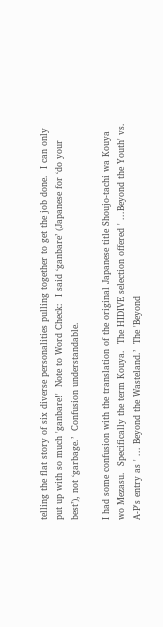telling the flat story of six diverse personalities pulling together to get the job done.  I can only put up with so much 'ganbare!'  Note to Word Check:  I said ‘ganbare’ (Japanese for ‘do your best’), not ‘garbage.’  Confusion understandable.

I had some confusion with the translation of the original Japanese title Shoujo-tachi wa Kouya wo Mezasu.  Specifically the term Kouya.  The HIDIVE selection offered ' ...Beyond the Youth' vs. A-P's entry as ' ... Beyond the Wasteland.’  The 'Beyond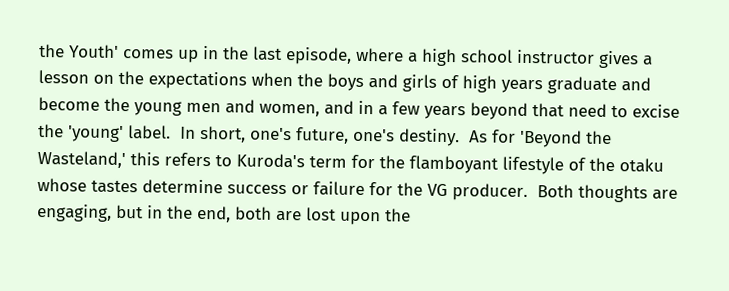the Youth' comes up in the last episode, where a high school instructor gives a lesson on the expectations when the boys and girls of high years graduate and become the young men and women, and in a few years beyond that need to excise the 'young' label.  In short, one's future, one's destiny.  As for 'Beyond the Wasteland,' this refers to Kuroda's term for the flamboyant lifestyle of the otaku whose tastes determine success or failure for the VG producer.  Both thoughts are engaging, but in the end, both are lost upon the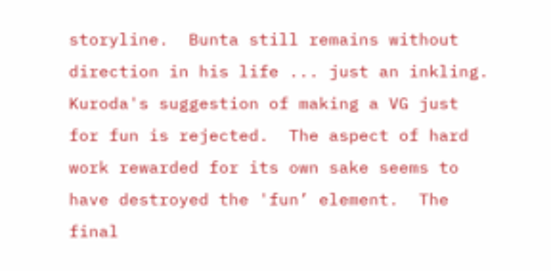storyline.  Bunta still remains without direction in his life ... just an inkling.  Kuroda's suggestion of making a VG just for fun is rejected.  The aspect of hard work rewarded for its own sake seems to have destroyed the 'fun’ element.  The final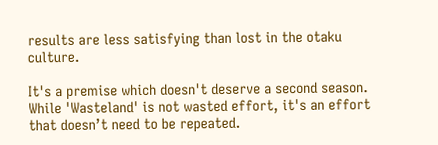results are less satisfying than lost in the otaku culture.

It's a premise which doesn't deserve a second season.  While 'Wasteland' is not wasted effort, it's an effort that doesn’t need to be repeated.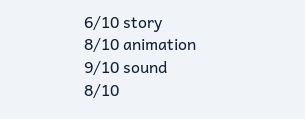6/10 story
8/10 animation
9/10 sound
8/10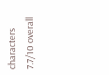characters
7.7/10 overall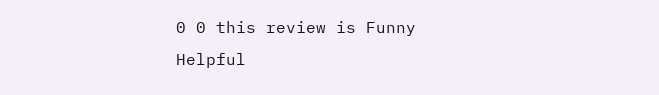0 0 this review is Funny Helpful